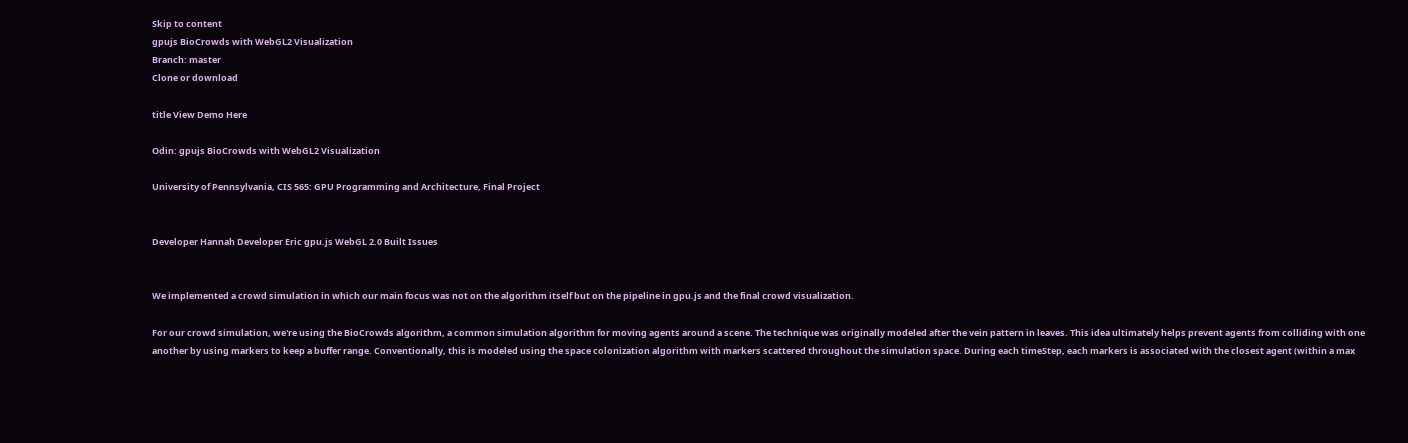Skip to content
gpujs BioCrowds with WebGL2 Visualization
Branch: master
Clone or download

title View Demo Here

Odin: gpujs BioCrowds with WebGL2 Visualization

University of Pennsylvania, CIS 565: GPU Programming and Architecture, Final Project


Developer Hannah Developer Eric gpu.js WebGL 2.0 Built Issues


We implemented a crowd simulation in which our main focus was not on the algorithm itself but on the pipeline in gpu.js and the final crowd visualization.

For our crowd simulation, we're using the BioCrowds algorithm, a common simulation algorithm for moving agents around a scene. The technique was originally modeled after the vein pattern in leaves. This idea ultimately helps prevent agents from colliding with one another by using markers to keep a buffer range. Conventionally, this is modeled using the space colonization algorithm with markers scattered throughout the simulation space. During each timeStep, each markers is associated with the closest agent (within a max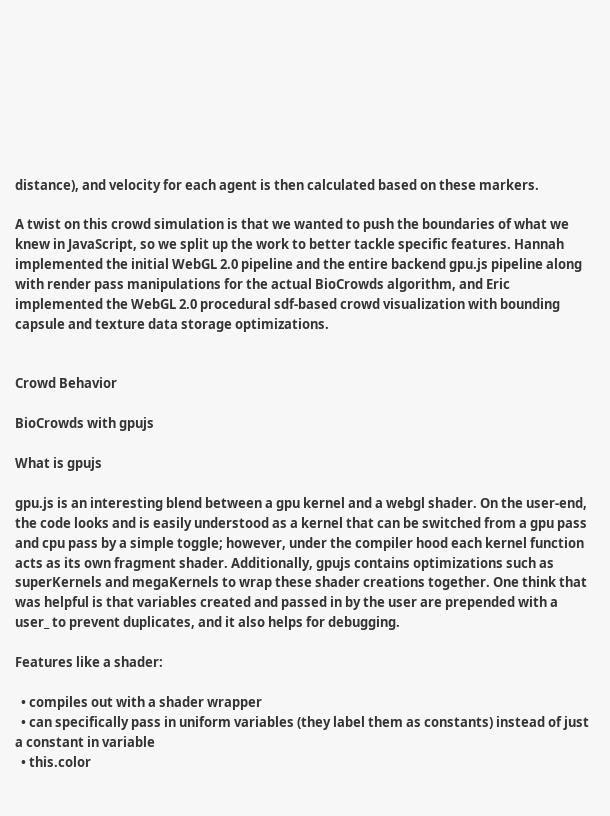distance), and velocity for each agent is then calculated based on these markers.

A twist on this crowd simulation is that we wanted to push the boundaries of what we knew in JavaScript, so we split up the work to better tackle specific features. Hannah implemented the initial WebGL 2.0 pipeline and the entire backend gpu.js pipeline along with render pass manipulations for the actual BioCrowds algorithm, and Eric implemented the WebGL 2.0 procedural sdf-based crowd visualization with bounding capsule and texture data storage optimizations.


Crowd Behavior

BioCrowds with gpujs

What is gpujs

gpu.js is an interesting blend between a gpu kernel and a webgl shader. On the user-end, the code looks and is easily understood as a kernel that can be switched from a gpu pass and cpu pass by a simple toggle; however, under the compiler hood each kernel function acts as its own fragment shader. Additionally, gpujs contains optimizations such as superKernels and megaKernels to wrap these shader creations together. One think that was helpful is that variables created and passed in by the user are prepended with a user_ to prevent duplicates, and it also helps for debugging.

Features like a shader:

  • compiles out with a shader wrapper
  • can specifically pass in uniform variables (they label them as constants) instead of just a constant in variable
  • this.color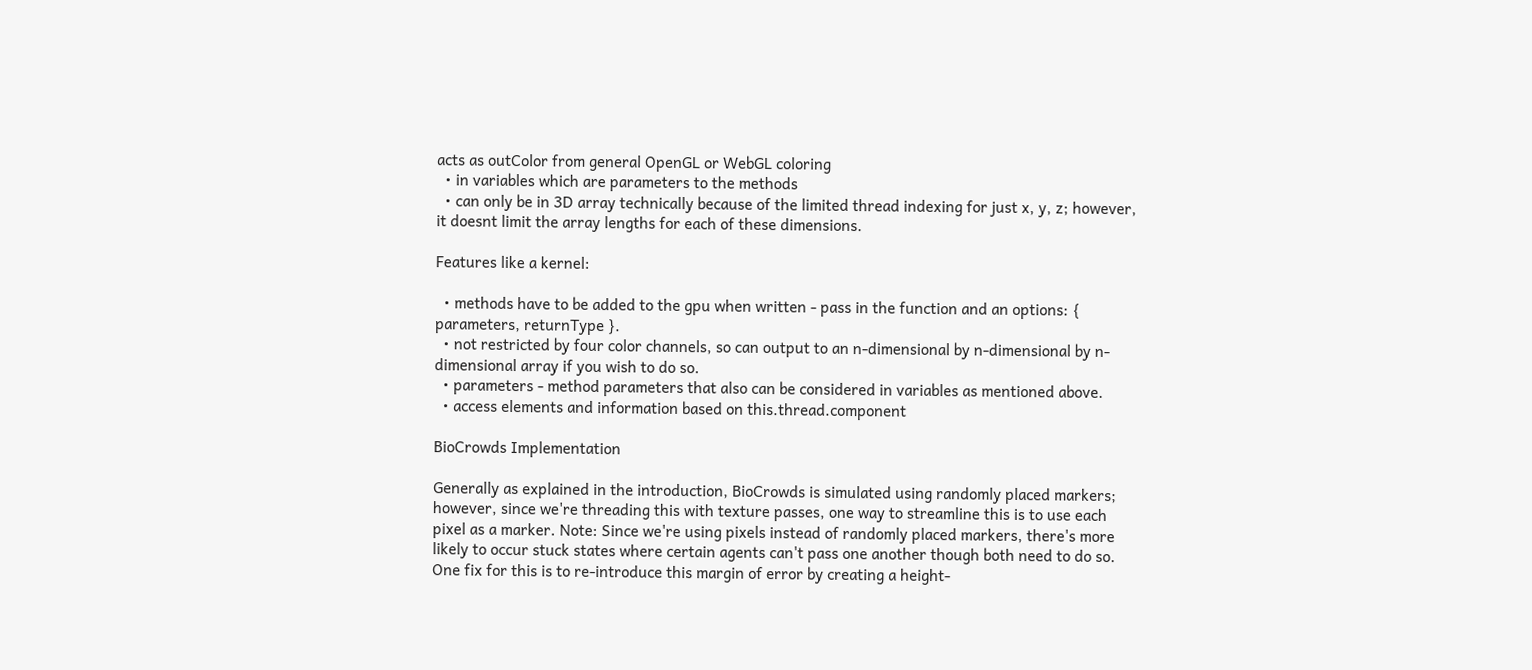acts as outColor from general OpenGL or WebGL coloring
  • in variables which are parameters to the methods
  • can only be in 3D array technically because of the limited thread indexing for just x, y, z; however, it doesnt limit the array lengths for each of these dimensions.

Features like a kernel:

  • methods have to be added to the gpu when written - pass in the function and an options: { parameters, returnType }.
  • not restricted by four color channels, so can output to an n-dimensional by n-dimensional by n-dimensional array if you wish to do so.
  • parameters - method parameters that also can be considered in variables as mentioned above.
  • access elements and information based on this.thread.component

BioCrowds Implementation

Generally as explained in the introduction, BioCrowds is simulated using randomly placed markers; however, since we're threading this with texture passes, one way to streamline this is to use each pixel as a marker. Note: Since we're using pixels instead of randomly placed markers, there's more likely to occur stuck states where certain agents can't pass one another though both need to do so. One fix for this is to re-introduce this margin of error by creating a height-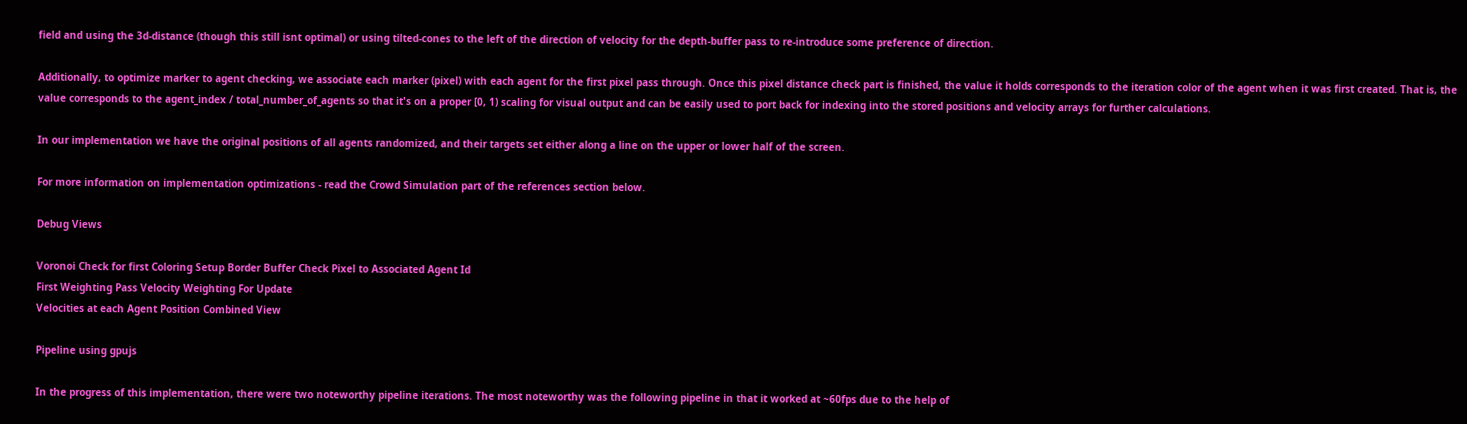field and using the 3d-distance (though this still isnt optimal) or using tilted-cones to the left of the direction of velocity for the depth-buffer pass to re-introduce some preference of direction.

Additionally, to optimize marker to agent checking, we associate each marker (pixel) with each agent for the first pixel pass through. Once this pixel distance check part is finished, the value it holds corresponds to the iteration color of the agent when it was first created. That is, the value corresponds to the agent_index / total_number_of_agents so that it's on a proper [0, 1) scaling for visual output and can be easily used to port back for indexing into the stored positions and velocity arrays for further calculations.

In our implementation we have the original positions of all agents randomized, and their targets set either along a line on the upper or lower half of the screen.

For more information on implementation optimizations - read the Crowd Simulation part of the references section below.

Debug Views

Voronoi Check for first Coloring Setup Border Buffer Check Pixel to Associated Agent Id
First Weighting Pass Velocity Weighting For Update
Velocities at each Agent Position Combined View

Pipeline using gpujs

In the progress of this implementation, there were two noteworthy pipeline iterations. The most noteworthy was the following pipeline in that it worked at ~60fps due to the help of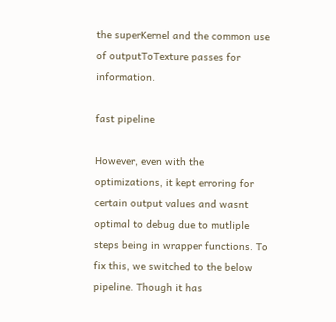the superKernel and the common use of outputToTexture passes for information.

fast pipeline

However, even with the optimizations, it kept erroring for certain output values and wasnt optimal to debug due to mutliple steps being in wrapper functions. To fix this, we switched to the below pipeline. Though it has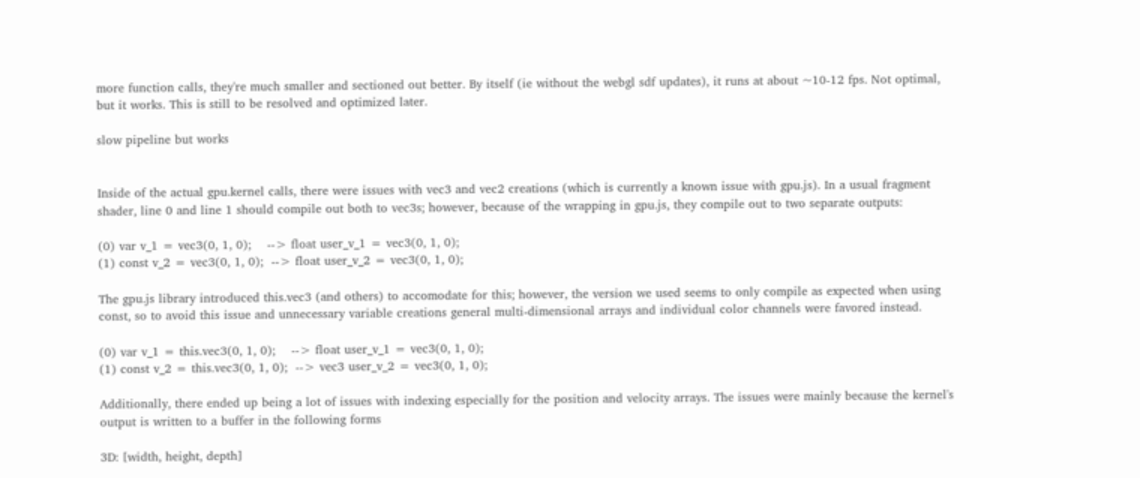more function calls, they're much smaller and sectioned out better. By itself (ie without the webgl sdf updates), it runs at about ~10-12 fps. Not optimal, but it works. This is still to be resolved and optimized later.

slow pipeline but works


Inside of the actual gpu.kernel calls, there were issues with vec3 and vec2 creations (which is currently a known issue with gpu.js). In a usual fragment shader, line 0 and line 1 should compile out both to vec3s; however, because of the wrapping in gpu.js, they compile out to two separate outputs:

(0) var v_1 = vec3(0, 1, 0);    --> float user_v_1 = vec3(0, 1, 0);
(1) const v_2 = vec3(0, 1, 0);  --> float user_v_2 = vec3(0, 1, 0);

The gpu.js library introduced this.vec3 (and others) to accomodate for this; however, the version we used seems to only compile as expected when using const, so to avoid this issue and unnecessary variable creations general multi-dimensional arrays and individual color channels were favored instead.

(0) var v_1 = this.vec3(0, 1, 0);    --> float user_v_1 = vec3(0, 1, 0);
(1) const v_2 = this.vec3(0, 1, 0);  --> vec3 user_v_2 = vec3(0, 1, 0);

Additionally, there ended up being a lot of issues with indexing especially for the position and velocity arrays. The issues were mainly because the kernel's output is written to a buffer in the following forms

3D: [width, height, depth]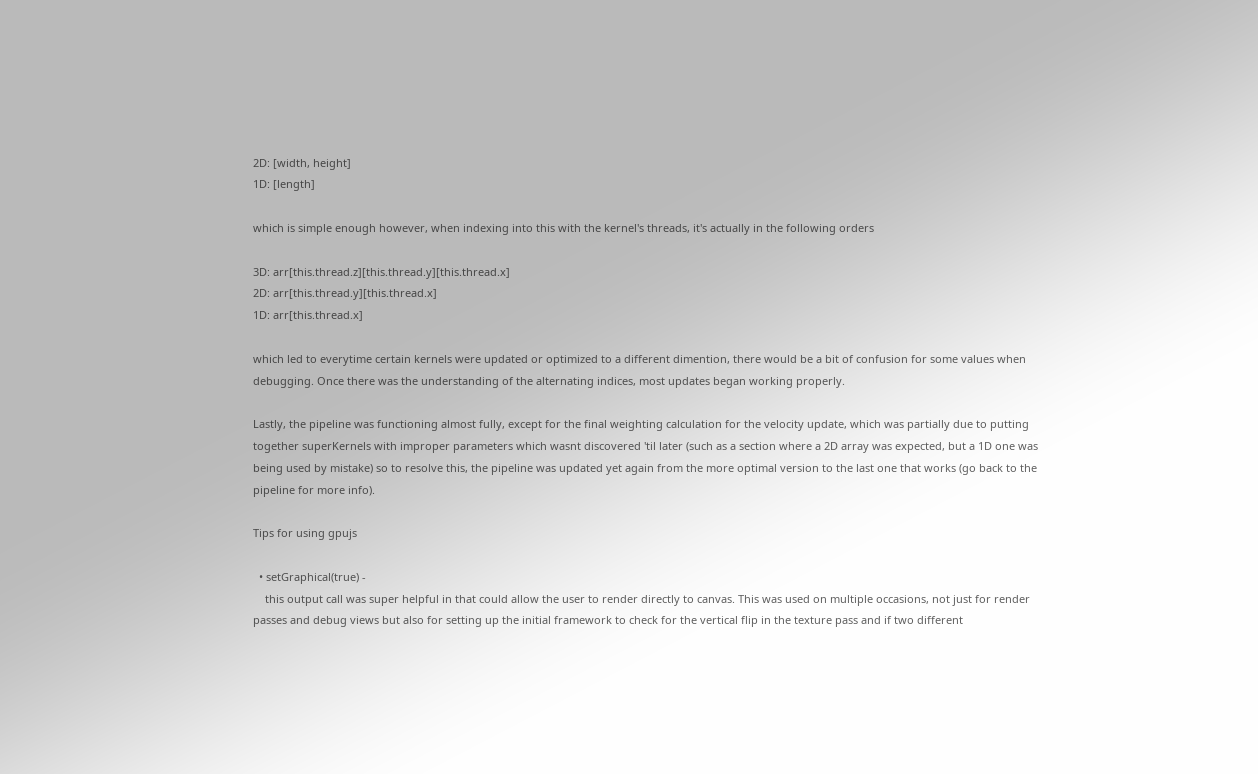2D: [width, height]
1D: [length]

which is simple enough however, when indexing into this with the kernel's threads, it's actually in the following orders

3D: arr[this.thread.z][this.thread.y][this.thread.x]
2D: arr[this.thread.y][this.thread.x]
1D: arr[this.thread.x]

which led to everytime certain kernels were updated or optimized to a different dimention, there would be a bit of confusion for some values when debugging. Once there was the understanding of the alternating indices, most updates began working properly.

Lastly, the pipeline was functioning almost fully, except for the final weighting calculation for the velocity update, which was partially due to putting together superKernels with improper parameters which wasnt discovered 'til later (such as a section where a 2D array was expected, but a 1D one was being used by mistake) so to resolve this, the pipeline was updated yet again from the more optimal version to the last one that works (go back to the pipeline for more info).

Tips for using gpujs

  • setGraphical(true) -
    this output call was super helpful in that could allow the user to render directly to canvas. This was used on multiple occasions, not just for render passes and debug views but also for setting up the initial framework to check for the vertical flip in the texture pass and if two different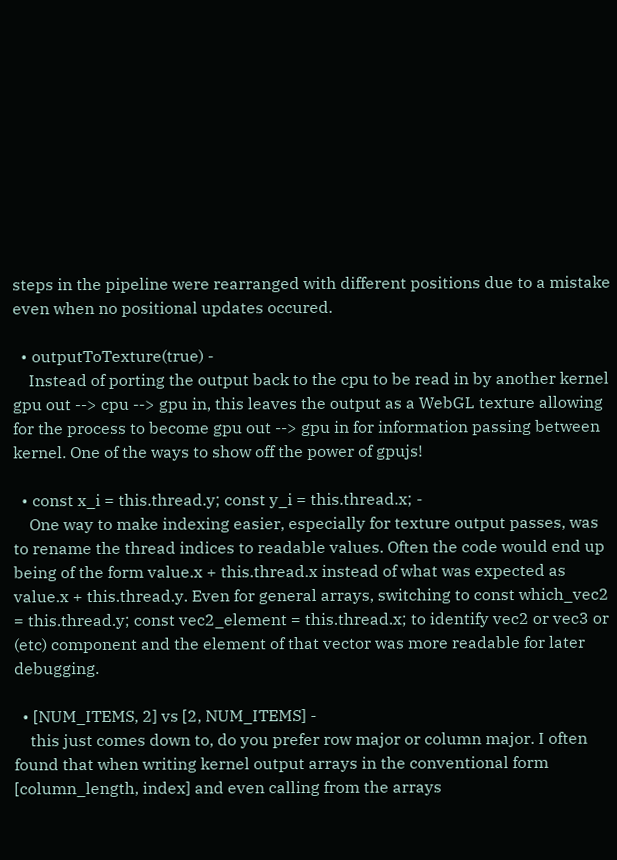steps in the pipeline were rearranged with different positions due to a mistake even when no positional updates occured.

  • outputToTexture(true) -
    Instead of porting the output back to the cpu to be read in by another kernel gpu out --> cpu --> gpu in, this leaves the output as a WebGL texture allowing for the process to become gpu out --> gpu in for information passing between kernel. One of the ways to show off the power of gpujs!

  • const x_i = this.thread.y; const y_i = this.thread.x; -
    One way to make indexing easier, especially for texture output passes, was to rename the thread indices to readable values. Often the code would end up being of the form value.x + this.thread.x instead of what was expected as value.x + this.thread.y. Even for general arrays, switching to const which_vec2 = this.thread.y; const vec2_element = this.thread.x; to identify vec2 or vec3 or (etc) component and the element of that vector was more readable for later debugging.

  • [NUM_ITEMS, 2] vs [2, NUM_ITEMS] -
    this just comes down to, do you prefer row major or column major. I often found that when writing kernel output arrays in the conventional form [column_length, index] and even calling from the arrays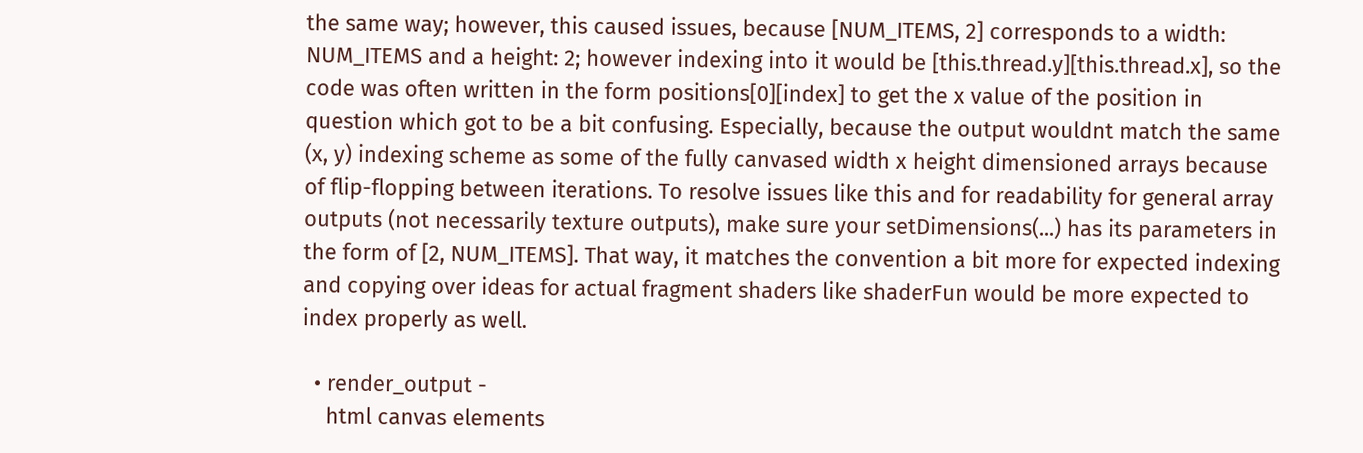the same way; however, this caused issues, because [NUM_ITEMS, 2] corresponds to a width: NUM_ITEMS and a height: 2; however indexing into it would be [this.thread.y][this.thread.x], so the code was often written in the form positions[0][index] to get the x value of the position in question which got to be a bit confusing. Especially, because the output wouldnt match the same (x, y) indexing scheme as some of the fully canvased width x height dimensioned arrays because of flip-flopping between iterations. To resolve issues like this and for readability for general array outputs (not necessarily texture outputs), make sure your setDimensions(...) has its parameters in the form of [2, NUM_ITEMS]. That way, it matches the convention a bit more for expected indexing and copying over ideas for actual fragment shaders like shaderFun would be more expected to index properly as well.

  • render_output -
    html canvas elements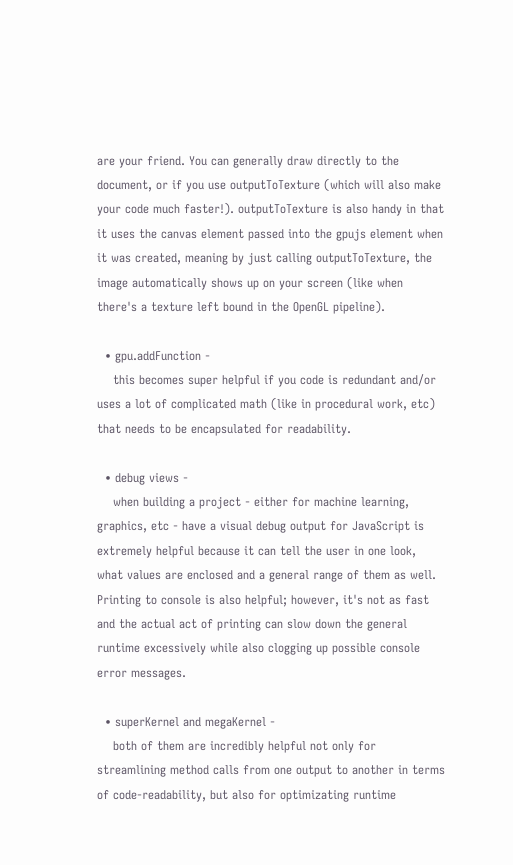are your friend. You can generally draw directly to the document, or if you use outputToTexture (which will also make your code much faster!). outputToTexture is also handy in that it uses the canvas element passed into the gpujs element when it was created, meaning by just calling outputToTexture, the image automatically shows up on your screen (like when there's a texture left bound in the OpenGL pipeline).

  • gpu.addFunction -
    this becomes super helpful if you code is redundant and/or uses a lot of complicated math (like in procedural work, etc) that needs to be encapsulated for readability.

  • debug views -
    when building a project - either for machine learning, graphics, etc - have a visual debug output for JavaScript is extremely helpful because it can tell the user in one look, what values are enclosed and a general range of them as well. Printing to console is also helpful; however, it's not as fast and the actual act of printing can slow down the general runtime excessively while also clogging up possible console error messages.

  • superKernel and megaKernel -
    both of them are incredibly helpful not only for streamlining method calls from one output to another in terms of code-readability, but also for optimizating runtime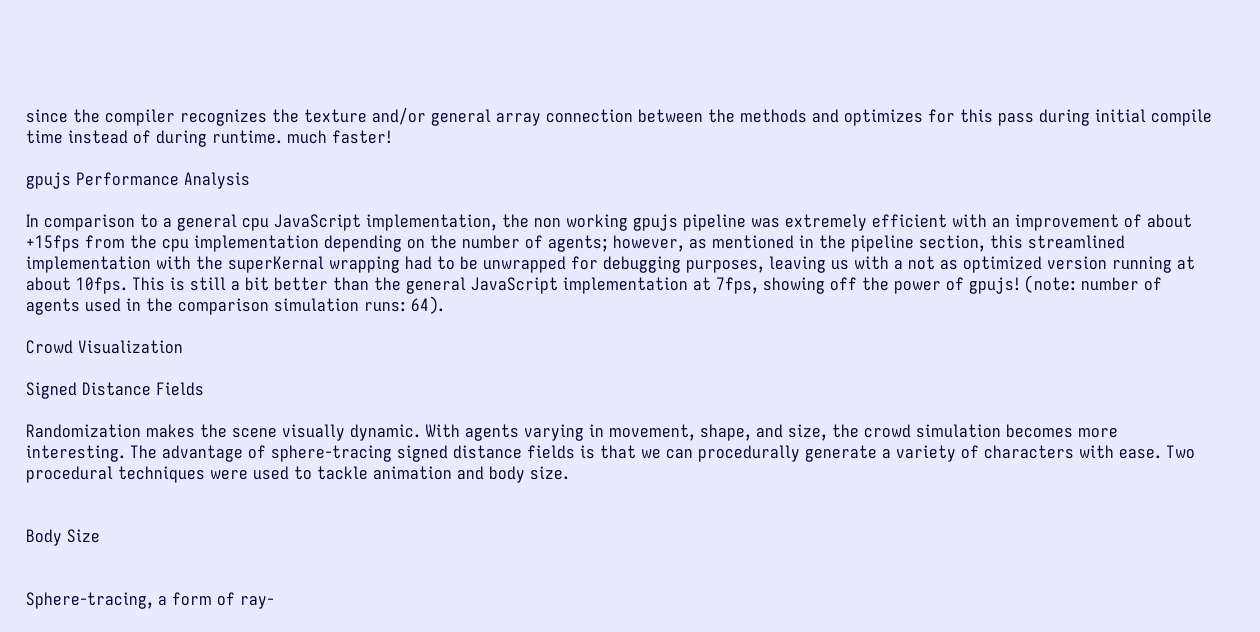since the compiler recognizes the texture and/or general array connection between the methods and optimizes for this pass during initial compile time instead of during runtime. much faster!

gpujs Performance Analysis

In comparison to a general cpu JavaScript implementation, the non working gpujs pipeline was extremely efficient with an improvement of about +15fps from the cpu implementation depending on the number of agents; however, as mentioned in the pipeline section, this streamlined implementation with the superKernal wrapping had to be unwrapped for debugging purposes, leaving us with a not as optimized version running at about 10fps. This is still a bit better than the general JavaScript implementation at 7fps, showing off the power of gpujs! (note: number of agents used in the comparison simulation runs: 64).

Crowd Visualization

Signed Distance Fields

Randomization makes the scene visually dynamic. With agents varying in movement, shape, and size, the crowd simulation becomes more interesting. The advantage of sphere-tracing signed distance fields is that we can procedurally generate a variety of characters with ease. Two procedural techniques were used to tackle animation and body size.


Body Size


Sphere-tracing, a form of ray-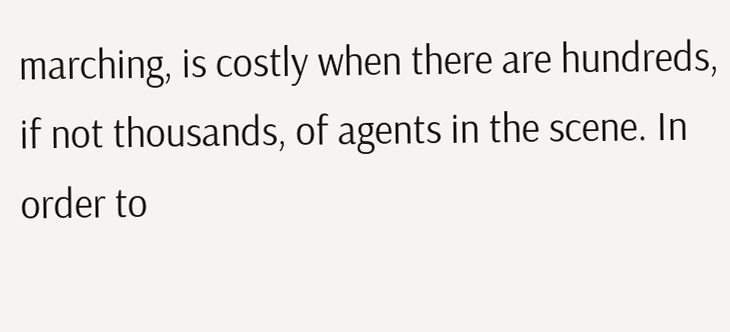marching, is costly when there are hundreds, if not thousands, of agents in the scene. In order to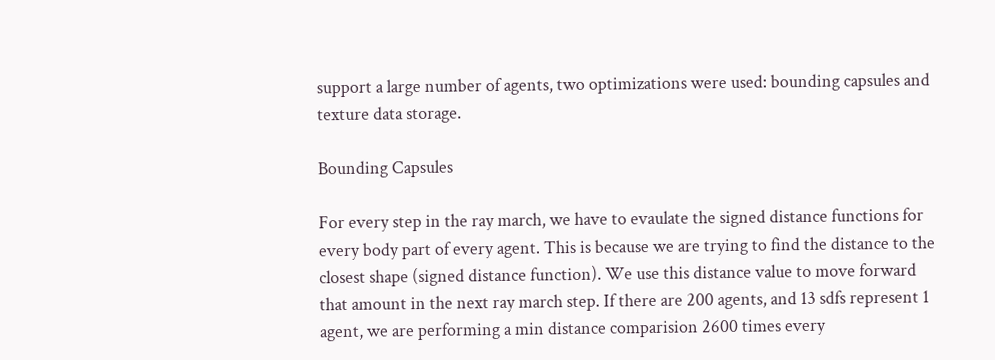support a large number of agents, two optimizations were used: bounding capsules and texture data storage.

Bounding Capsules

For every step in the ray march, we have to evaulate the signed distance functions for every body part of every agent. This is because we are trying to find the distance to the closest shape (signed distance function). We use this distance value to move forward that amount in the next ray march step. If there are 200 agents, and 13 sdfs represent 1 agent, we are performing a min distance comparision 2600 times every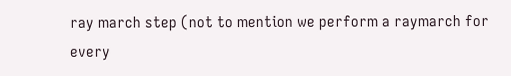ray march step (not to mention we perform a raymarch for every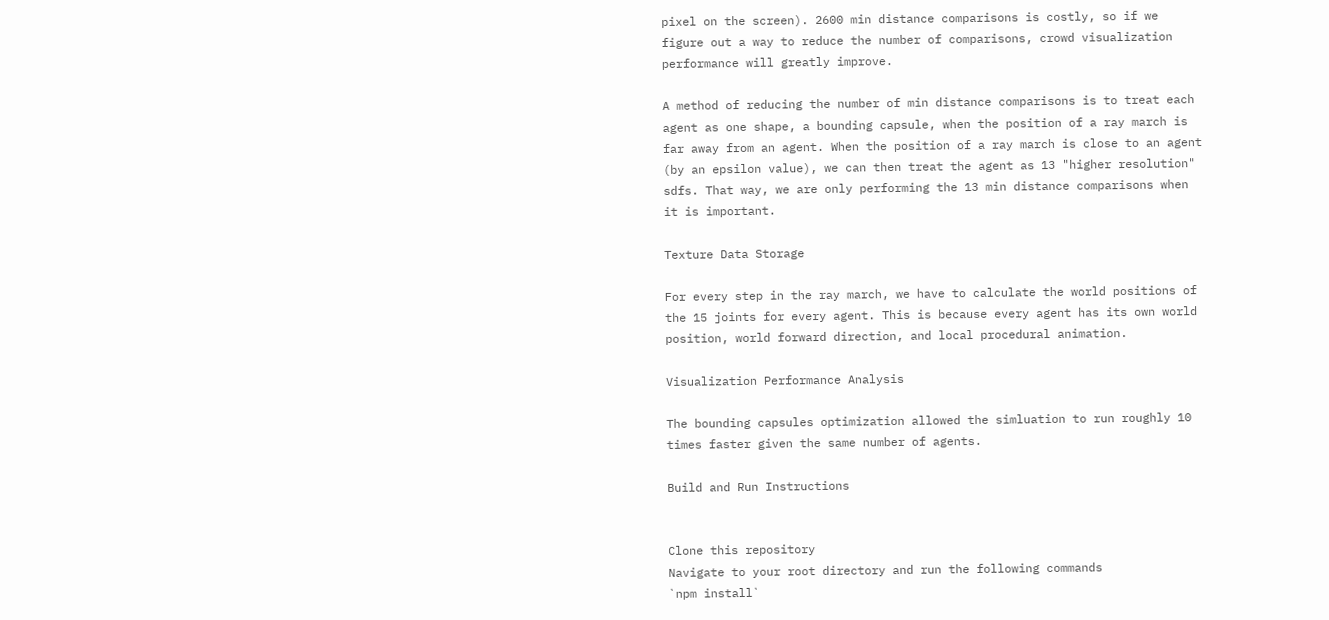pixel on the screen). 2600 min distance comparisons is costly, so if we figure out a way to reduce the number of comparisons, crowd visualization performance will greatly improve.

A method of reducing the number of min distance comparisons is to treat each agent as one shape, a bounding capsule, when the position of a ray march is far away from an agent. When the position of a ray march is close to an agent (by an epsilon value), we can then treat the agent as 13 "higher resolution" sdfs. That way, we are only performing the 13 min distance comparisons when it is important.

Texture Data Storage

For every step in the ray march, we have to calculate the world positions of the 15 joints for every agent. This is because every agent has its own world position, world forward direction, and local procedural animation.

Visualization Performance Analysis

The bounding capsules optimization allowed the simluation to run roughly 10 times faster given the same number of agents.

Build and Run Instructions


Clone this repository
Navigate to your root directory and run the following commands
`npm install`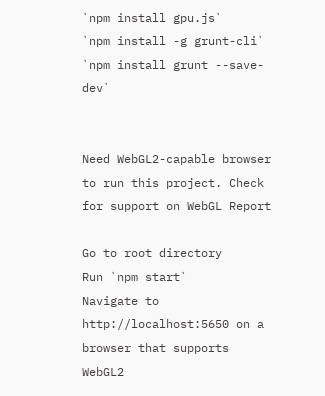`npm install gpu.js`
`npm install -g grunt-cli`
`npm install grunt --save-dev`


Need WebGL2-capable browser to run this project. Check for support on WebGL Report

Go to root directory
Run `npm start`
Navigate to http://localhost:5650 on a browser that supports WebGL2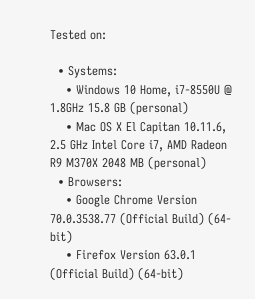Tested on:

  • Systems:
    • Windows 10 Home, i7-8550U @ 1.8GHz 15.8 GB (personal)
    • Mac OS X El Capitan 10.11.6, 2.5 GHz Intel Core i7, AMD Radeon R9 M370X 2048 MB (personal)
  • Browsers:
    • Google Chrome Version 70.0.3538.77 (Official Build) (64-bit)
    • Firefox Version 63.0.1 (Official Build) (64-bit)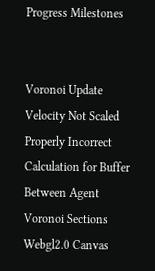Progress Milestones


Voronoi Update Velocity Not Scaled Properly Incorrect Calculation for Buffer Between Agent Voronoi Sections
Webgl2.0 Canvas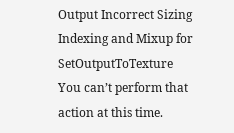Output Incorrect Sizing Indexing and Mixup for SetOutputToTexture
You can’t perform that action at this time.